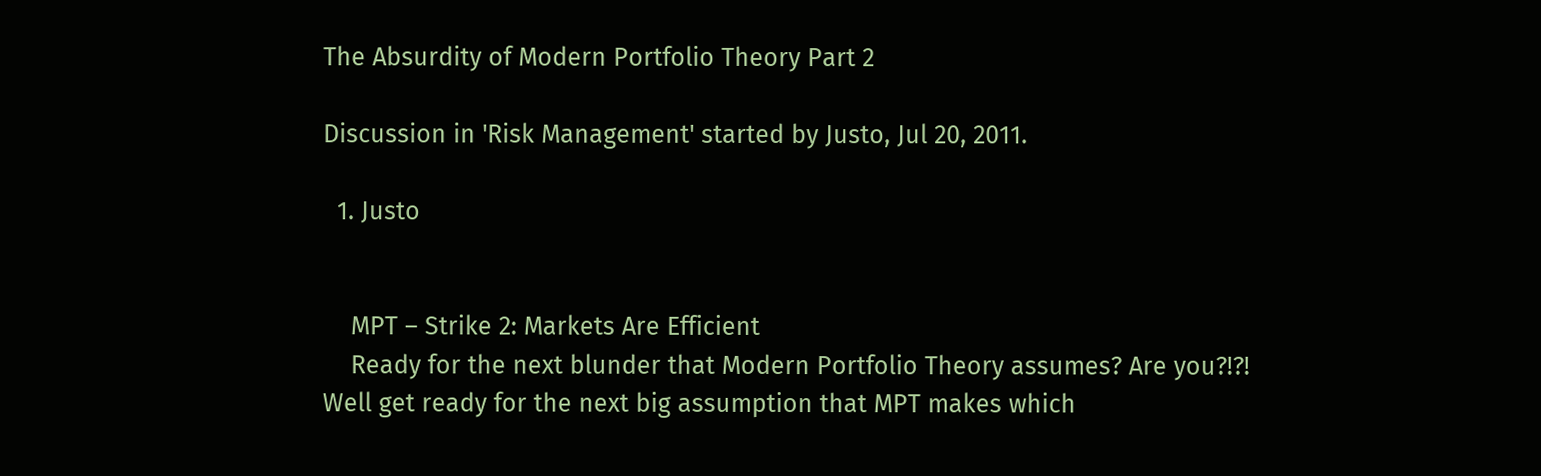The Absurdity of Modern Portfolio Theory Part 2

Discussion in 'Risk Management' started by Justo, Jul 20, 2011.

  1. Justo


    MPT – Strike 2: Markets Are Efficient
    Ready for the next blunder that Modern Portfolio Theory assumes? Are you?!?! Well get ready for the next big assumption that MPT makes which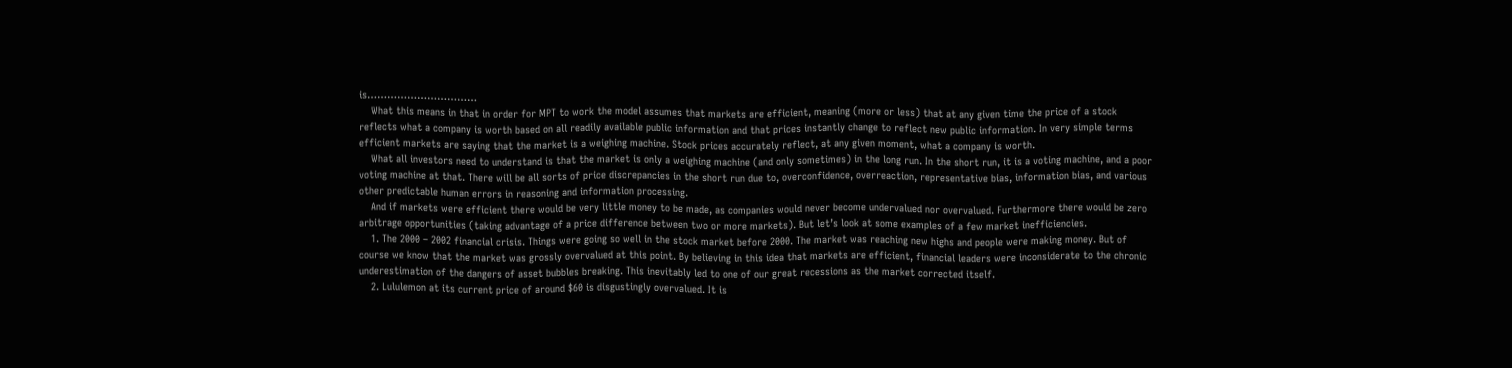is……………………………
    What this means in that in order for MPT to work the model assumes that markets are efficient, meaning (more or less) that at any given time the price of a stock reflects what a company is worth based on all readily available public information and that prices instantly change to reflect new public information. In very simple terms efficient markets are saying that the market is a weighing machine. Stock prices accurately reflect, at any given moment, what a company is worth.
    What all investors need to understand is that the market is only a weighing machine (and only sometimes) in the long run. In the short run, it is a voting machine, and a poor voting machine at that. There will be all sorts of price discrepancies in the short run due to, overconfidence, overreaction, representative bias, information bias, and various other predictable human errors in reasoning and information processing.
    And if markets were efficient there would be very little money to be made, as companies would never become undervalued nor overvalued. Furthermore there would be zero arbitrage opportunities (taking advantage of a price difference between two or more markets). But let’s look at some examples of a few market inefficiencies.
    1. The 2000 – 2002 financial crisis. Things were going so well in the stock market before 2000. The market was reaching new highs and people were making money. But of course we know that the market was grossly overvalued at this point. By believing in this idea that markets are efficient, financial leaders were inconsiderate to the chronic underestimation of the dangers of asset bubbles breaking. This inevitably led to one of our great recessions as the market corrected itself.
    2. Lululemon at its current price of around $60 is disgustingly overvalued. It is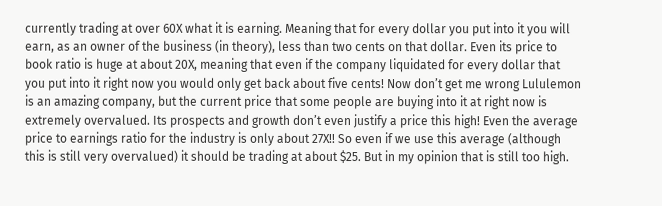currently trading at over 60X what it is earning. Meaning that for every dollar you put into it you will earn, as an owner of the business (in theory), less than two cents on that dollar. Even its price to book ratio is huge at about 20X, meaning that even if the company liquidated for every dollar that you put into it right now you would only get back about five cents! Now don’t get me wrong Lululemon is an amazing company, but the current price that some people are buying into it at right now is extremely overvalued. Its prospects and growth don’t even justify a price this high! Even the average price to earnings ratio for the industry is only about 27X!! So even if we use this average (although this is still very overvalued) it should be trading at about $25. But in my opinion that is still too high.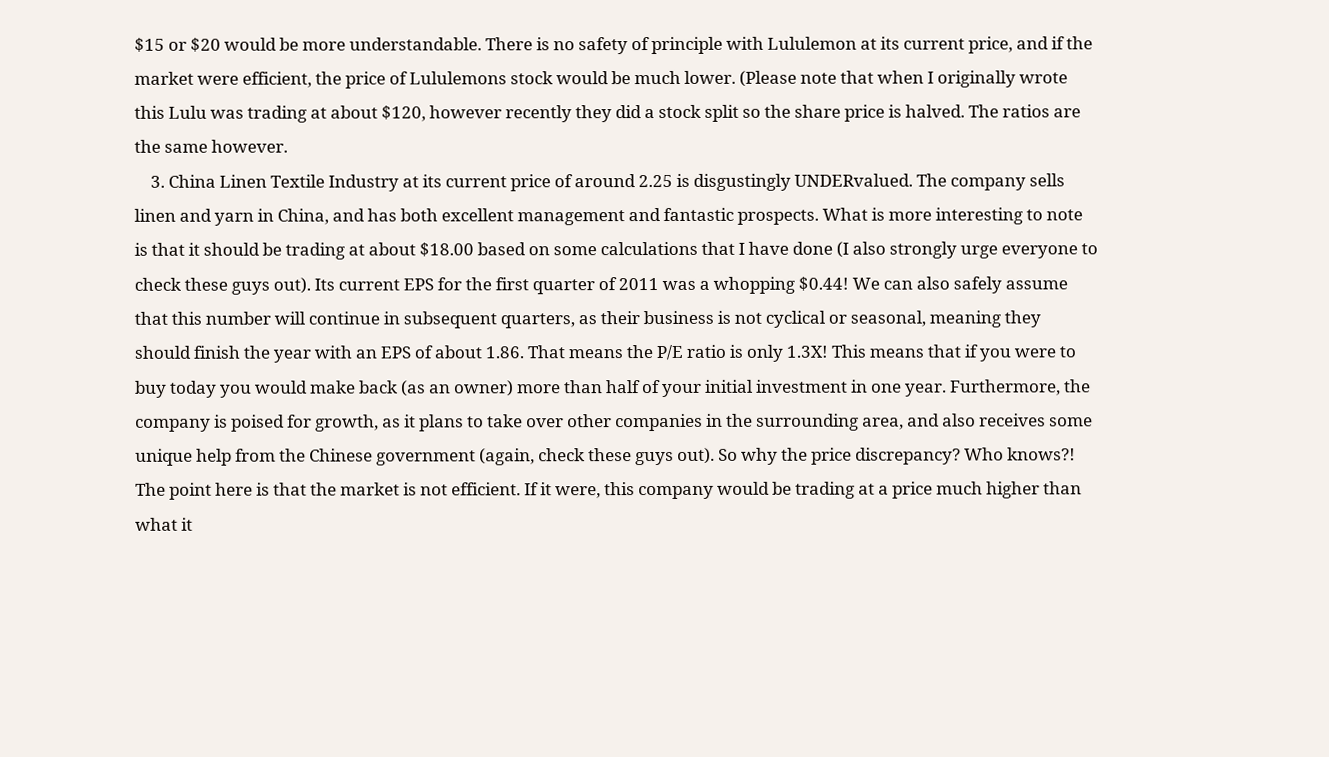$15 or $20 would be more understandable. There is no safety of principle with Lululemon at its current price, and if the market were efficient, the price of Lululemons stock would be much lower. (Please note that when I originally wrote this Lulu was trading at about $120, however recently they did a stock split so the share price is halved. The ratios are the same however.
    3. China Linen Textile Industry at its current price of around 2.25 is disgustingly UNDERvalued. The company sells linen and yarn in China, and has both excellent management and fantastic prospects. What is more interesting to note is that it should be trading at about $18.00 based on some calculations that I have done (I also strongly urge everyone to check these guys out). Its current EPS for the first quarter of 2011 was a whopping $0.44! We can also safely assume that this number will continue in subsequent quarters, as their business is not cyclical or seasonal, meaning they should finish the year with an EPS of about 1.86. That means the P/E ratio is only 1.3X! This means that if you were to buy today you would make back (as an owner) more than half of your initial investment in one year. Furthermore, the company is poised for growth, as it plans to take over other companies in the surrounding area, and also receives some unique help from the Chinese government (again, check these guys out). So why the price discrepancy? Who knows?! The point here is that the market is not efficient. If it were, this company would be trading at a price much higher than what it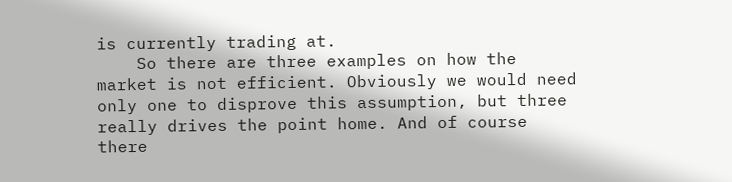is currently trading at.
    So there are three examples on how the market is not efficient. Obviously we would need only one to disprove this assumption, but three really drives the point home. And of course there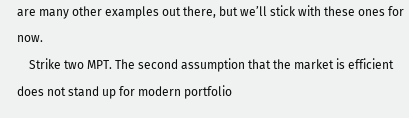are many other examples out there, but we’ll stick with these ones for now.
    Strike two MPT. The second assumption that the market is efficient does not stand up for modern portfolio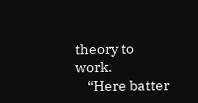theory to work.
    “Here batter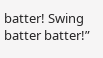batter! Swing batter batter!”